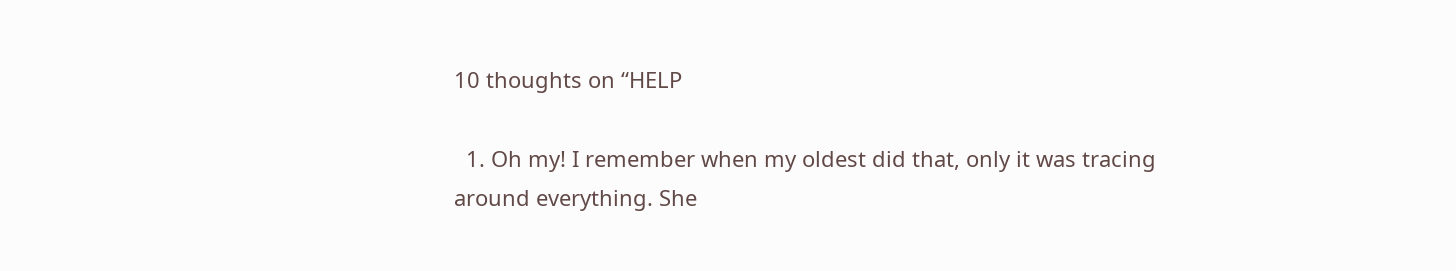10 thoughts on “HELP

  1. Oh my! I remember when my oldest did that, only it was tracing around everything. She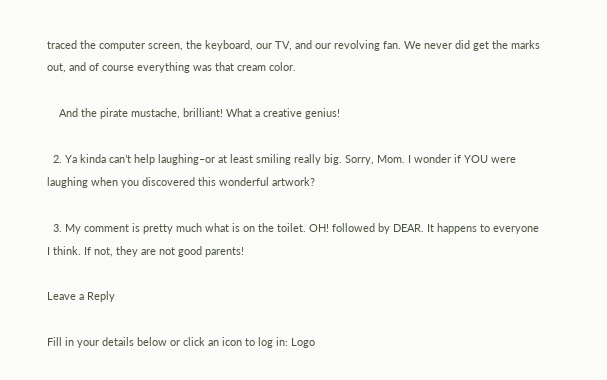traced the computer screen, the keyboard, our TV, and our revolving fan. We never did get the marks out, and of course everything was that cream color.

    And the pirate mustache, brilliant! What a creative genius!

  2. Ya kinda can’t help laughing–or at least smiling really big. Sorry, Mom. I wonder if YOU were laughing when you discovered this wonderful artwork?

  3. My comment is pretty much what is on the toilet. OH! followed by DEAR. It happens to everyone I think. If not, they are not good parents!

Leave a Reply

Fill in your details below or click an icon to log in: Logo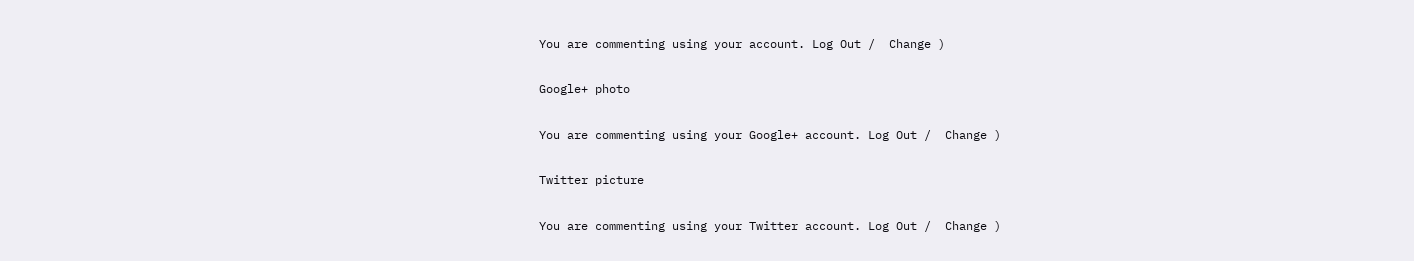You are commenting using your account. Log Out /  Change )

Google+ photo

You are commenting using your Google+ account. Log Out /  Change )

Twitter picture

You are commenting using your Twitter account. Log Out /  Change )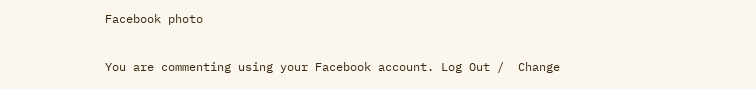Facebook photo

You are commenting using your Facebook account. Log Out /  Change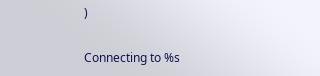)


Connecting to %s